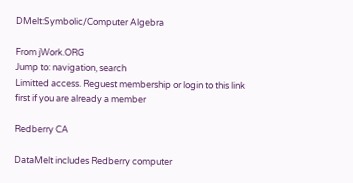DMelt:Symbolic/Computer Algebra

From jWork.ORG
Jump to: navigation, search
Limitted access. Reguest membership or login to this link first if you are already a member

Redberry CA

DataMelt includes Redberry computer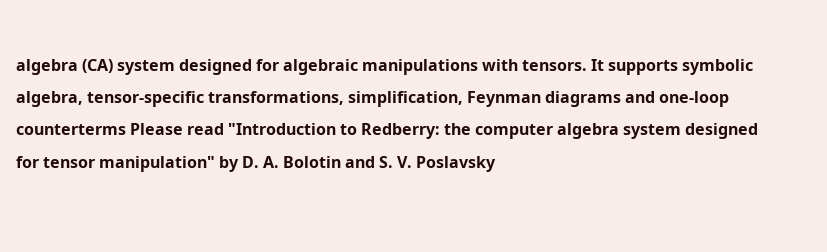algebra (CA) system designed for algebraic manipulations with tensors. It supports symbolic algebra, tensor-specific transformations, simplification, Feynman diagrams and one-loop counterterms Please read "Introduction to Redberry: the computer algebra system designed for tensor manipulation" by D. A. Bolotin and S. V. Poslavsky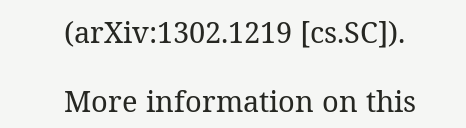(arXiv:1302.1219 [cs.SC]).

More information on this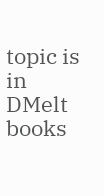topic is in DMelt books